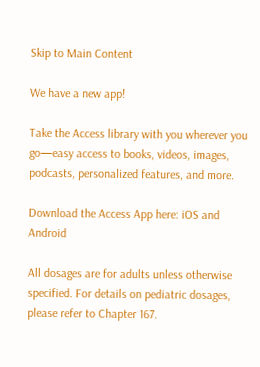Skip to Main Content

We have a new app!

Take the Access library with you wherever you go—easy access to books, videos, images, podcasts, personalized features, and more.

Download the Access App here: iOS and Android

All dosages are for adults unless otherwise specified. For details on pediatric dosages, please refer to Chapter 167.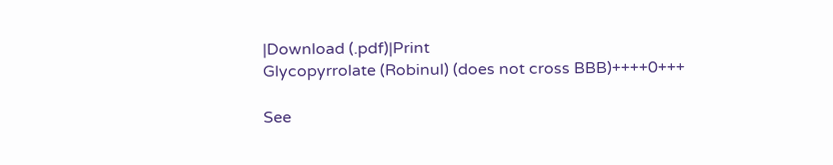|Download (.pdf)|Print
Glycopyrrolate (Robinul) (does not cross BBB)++++0+++

See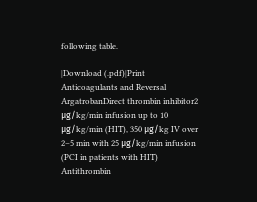following table.

|Download (.pdf)|Print
Anticoagulants and Reversal
ArgatrobanDirect thrombin inhibitor2 μg/kg/min infusion up to 10 μg/kg/min (HIT), 350 μg/kg IV over 2–5 min with 25 μg/kg/min infusion (PCI in patients with HIT)
Antithrombin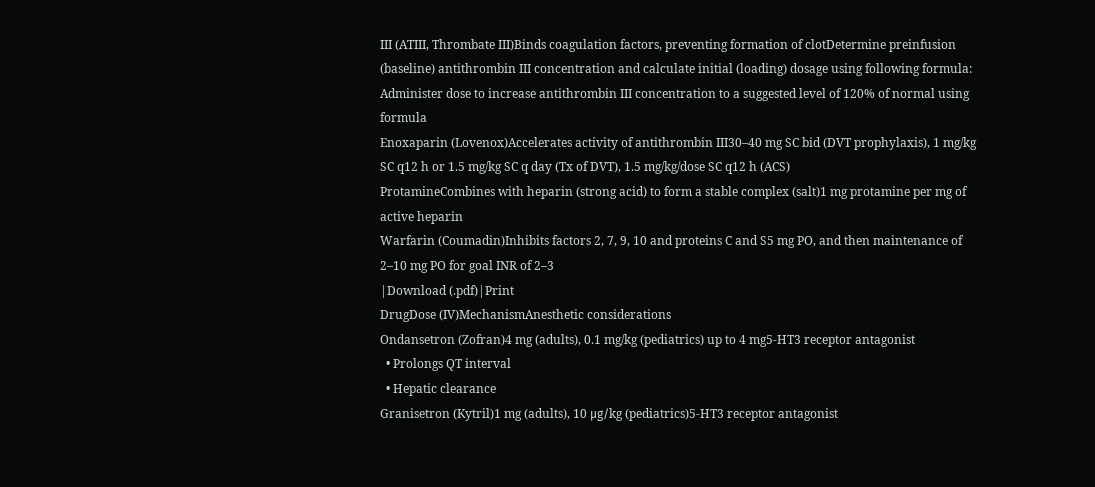III (ATIII, Thrombate III)Binds coagulation factors, preventing formation of clotDetermine preinfusion (baseline) antithrombin III concentration and calculate initial (loading) dosage using following formula:
Administer dose to increase antithrombin III concentration to a suggested level of 120% of normal using formula
Enoxaparin (Lovenox)Accelerates activity of antithrombin III30–40 mg SC bid (DVT prophylaxis), 1 mg/kg SC q12 h or 1.5 mg/kg SC q day (Tx of DVT), 1.5 mg/kg/dose SC q12 h (ACS)
ProtamineCombines with heparin (strong acid) to form a stable complex (salt)1 mg protamine per mg of active heparin
Warfarin (Coumadin)Inhibits factors 2, 7, 9, 10 and proteins C and S5 mg PO, and then maintenance of 2–10 mg PO for goal INR of 2–3
|Download (.pdf)|Print
DrugDose (IV)MechanismAnesthetic considerations
Ondansetron (Zofran)4 mg (adults), 0.1 mg/kg (pediatrics) up to 4 mg5-HT3 receptor antagonist
  • Prolongs QT interval
  • Hepatic clearance
Granisetron (Kytril)1 mg (adults), 10 μg/kg (pediatrics)5-HT3 receptor antagonist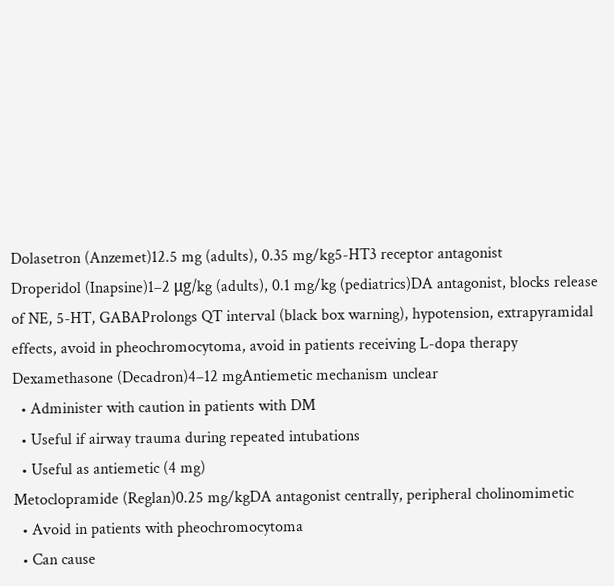Dolasetron (Anzemet)12.5 mg (adults), 0.35 mg/kg5-HT3 receptor antagonist
Droperidol (Inapsine)1–2 μg/kg (adults), 0.1 mg/kg (pediatrics)DA antagonist, blocks release of NE, 5-HT, GABAProlongs QT interval (black box warning), hypotension, extrapyramidal effects, avoid in pheochromocytoma, avoid in patients receiving L-dopa therapy
Dexamethasone (Decadron)4–12 mgAntiemetic mechanism unclear
  • Administer with caution in patients with DM
  • Useful if airway trauma during repeated intubations
  • Useful as antiemetic (4 mg)
Metoclopramide (Reglan)0.25 mg/kgDA antagonist centrally, peripheral cholinomimetic
  • Avoid in patients with pheochromocytoma
  • Can cause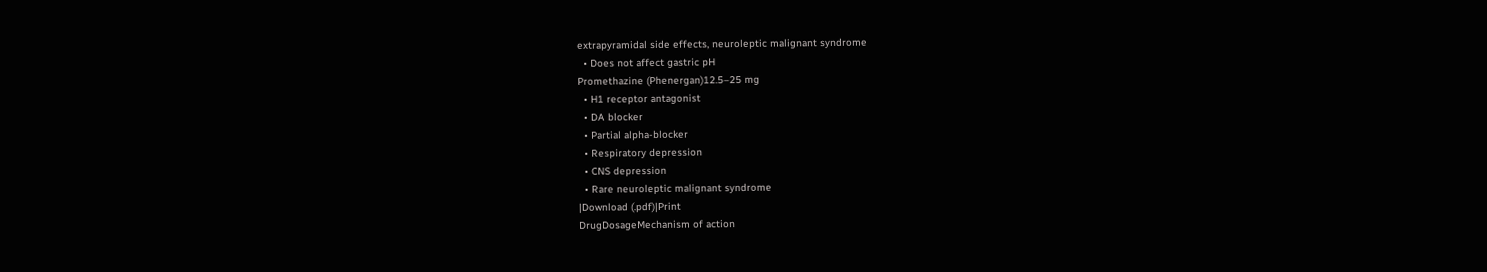extrapyramidal side effects, neuroleptic malignant syndrome
  • Does not affect gastric pH
Promethazine (Phenergan)12.5–25 mg
  • H1 receptor antagonist
  • DA blocker
  • Partial alpha-blocker
  • Respiratory depression
  • CNS depression
  • Rare neuroleptic malignant syndrome
|Download (.pdf)|Print
DrugDosageMechanism of action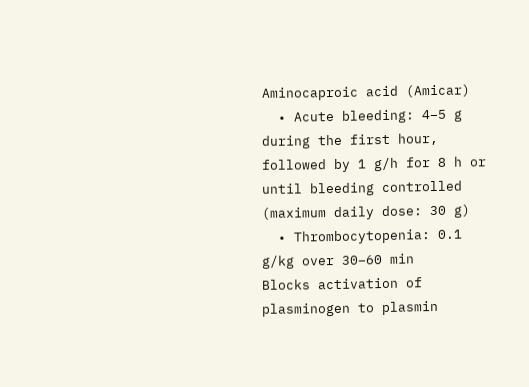Aminocaproic acid (Amicar)
  • Acute bleeding: 4–5 g during the first hour, followed by 1 g/h for 8 h or until bleeding controlled (maximum daily dose: 30 g)
  • Thrombocytopenia: 0.1 g/kg over 30–60 min
Blocks activation of plasminogen to plasmin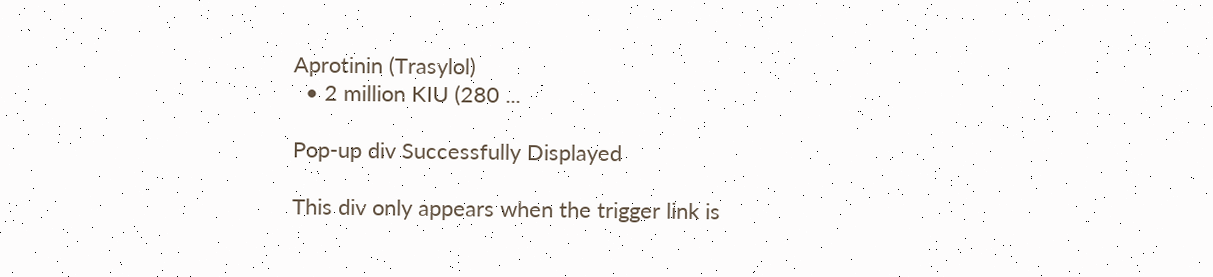Aprotinin (Trasylol)
  • 2 million KIU (280 ...

Pop-up div Successfully Displayed

This div only appears when the trigger link is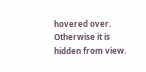hovered over. Otherwise it is hidden from view.